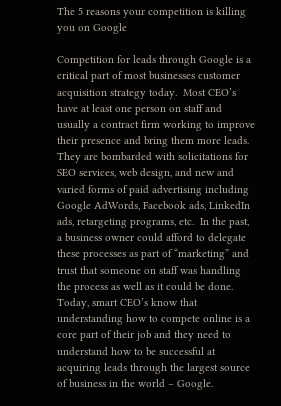The 5 reasons your competition is killing you on Google

Competition for leads through Google is a critical part of most businesses customer acquisition strategy today.  Most CEO’s have at least one person on staff and usually a contract firm working to improve their presence and bring them more leads.  They are bombarded with solicitations for SEO services, web design, and new and varied forms of paid advertising including Google AdWords, Facebook ads, LinkedIn ads, retargeting programs, etc.  In the past, a business owner could afford to delegate these processes as part of “marketing” and trust that someone on staff was handling the process as well as it could be done.  Today, smart CEO’s know that understanding how to compete online is a core part of their job and they need to understand how to be successful at acquiring leads through the largest source of business in the world – Google.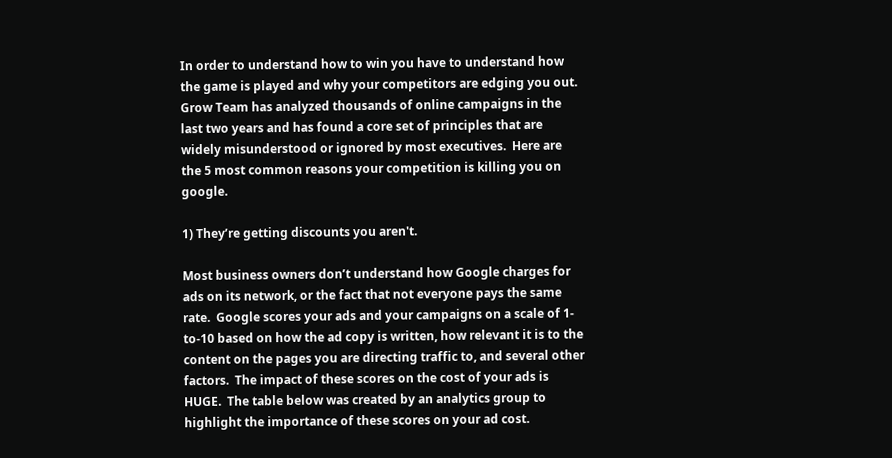In order to understand how to win you have to understand how the game is played and why your competitors are edging you out.  Grow Team has analyzed thousands of online campaigns in the last two years and has found a core set of principles that are widely misunderstood or ignored by most executives.  Here are the 5 most common reasons your competition is killing you on google.

1) They’re getting discounts you aren't.

Most business owners don’t understand how Google charges for ads on its network, or the fact that not everyone pays the same rate.  Google scores your ads and your campaigns on a scale of 1-to-10 based on how the ad copy is written, how relevant it is to the content on the pages you are directing traffic to, and several other factors.  The impact of these scores on the cost of your ads is HUGE.  The table below was created by an analytics group to highlight the importance of these scores on your ad cost.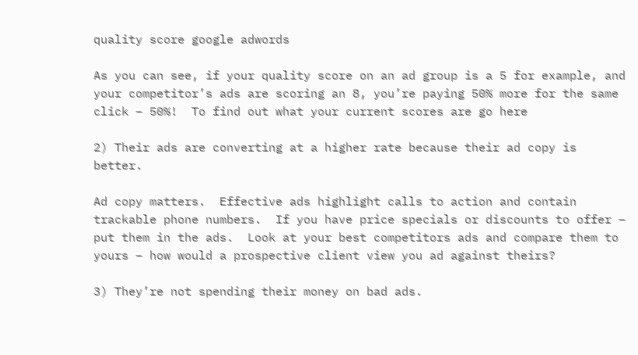quality score google adwords

As you can see, if your quality score on an ad group is a 5 for example, and your competitor’s ads are scoring an 8, you’re paying 50% more for the same click – 50%!  To find out what your current scores are go here

2) Their ads are converting at a higher rate because their ad copy is better.

Ad copy matters.  Effective ads highlight calls to action and contain trackable phone numbers.  If you have price specials or discounts to offer – put them in the ads.  Look at your best competitors ads and compare them to yours – how would a prospective client view you ad against theirs?

3) They’re not spending their money on bad ads.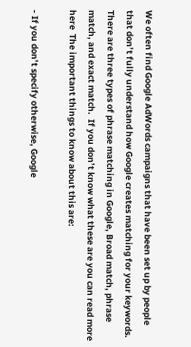We often find Google AdWords campaigns that have been set up by people that don’t fully understand how Google creates matching for your keywords.  There are three types of phrase matching in Google, Broad match, phrase match, and exact match.  If you don’t know what these are you can read more here  The important things to know about this are:

- If you don’t specify otherwise, Google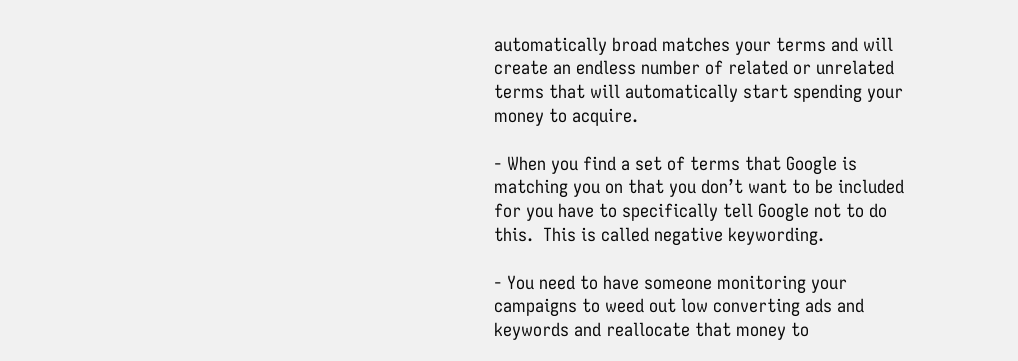automatically broad matches your terms and will create an endless number of related or unrelated terms that will automatically start spending your money to acquire.

- When you find a set of terms that Google is matching you on that you don’t want to be included for you have to specifically tell Google not to do this.  This is called negative keywording.

- You need to have someone monitoring your campaigns to weed out low converting ads and keywords and reallocate that money to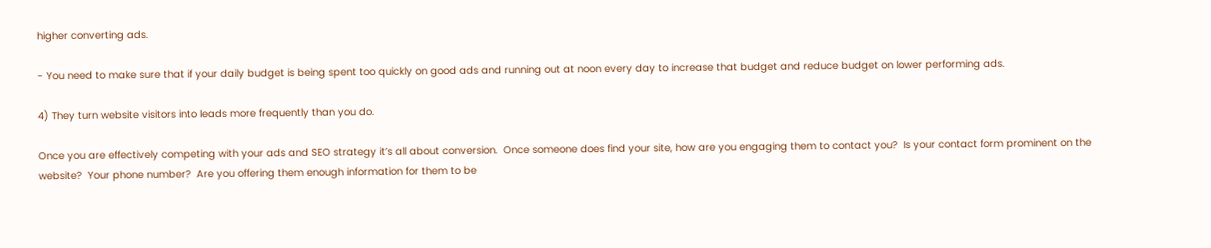higher converting ads.

- You need to make sure that if your daily budget is being spent too quickly on good ads and running out at noon every day to increase that budget and reduce budget on lower performing ads.

4) They turn website visitors into leads more frequently than you do.

Once you are effectively competing with your ads and SEO strategy it’s all about conversion.  Once someone does find your site, how are you engaging them to contact you?  Is your contact form prominent on the website?  Your phone number?  Are you offering them enough information for them to be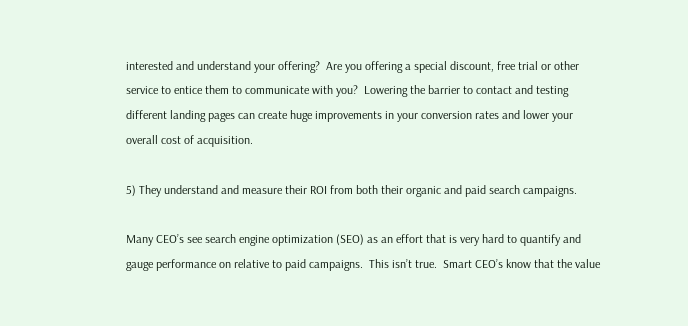interested and understand your offering?  Are you offering a special discount, free trial or other service to entice them to communicate with you?  Lowering the barrier to contact and testing different landing pages can create huge improvements in your conversion rates and lower your overall cost of acquisition.

5) They understand and measure their ROI from both their organic and paid search campaigns.

Many CEO’s see search engine optimization (SEO) as an effort that is very hard to quantify and gauge performance on relative to paid campaigns.  This isn’t true.  Smart CEO’s know that the value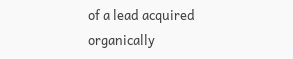of a lead acquired organically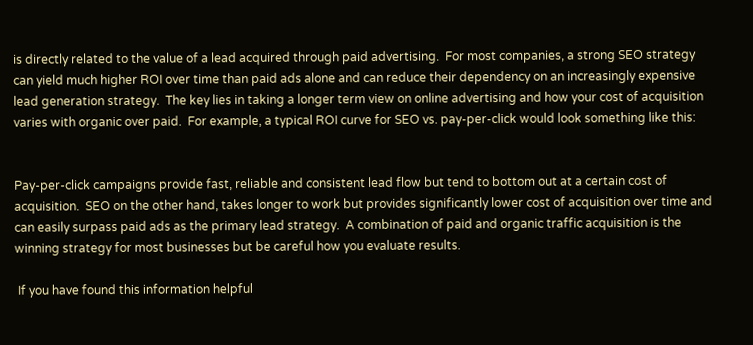is directly related to the value of a lead acquired through paid advertising.  For most companies, a strong SEO strategy can yield much higher ROI over time than paid ads alone and can reduce their dependency on an increasingly expensive lead generation strategy.  The key lies in taking a longer term view on online advertising and how your cost of acquisition varies with organic over paid.  For example, a typical ROI curve for SEO vs. pay-per-click would look something like this:


Pay-per-click campaigns provide fast, reliable and consistent lead flow but tend to bottom out at a certain cost of acquisition.  SEO on the other hand, takes longer to work but provides significantly lower cost of acquisition over time and can easily surpass paid ads as the primary lead strategy.  A combination of paid and organic traffic acquisition is the winning strategy for most businesses but be careful how you evaluate results.

 If you have found this information helpful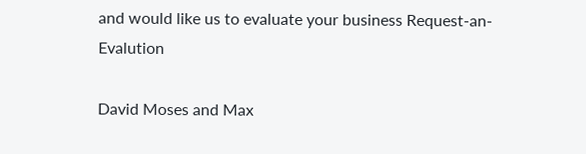and would like us to evaluate your business Request-an-Evalution

David Moses and Max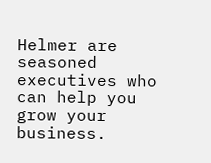Helmer are seasoned executives who can help you grow your business.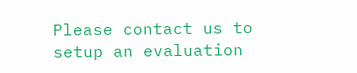Please contact us to setup an evaluation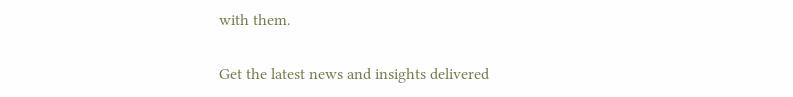with them.

Get the latest news and insights delivered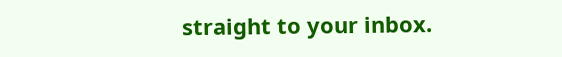straight to your inbox.